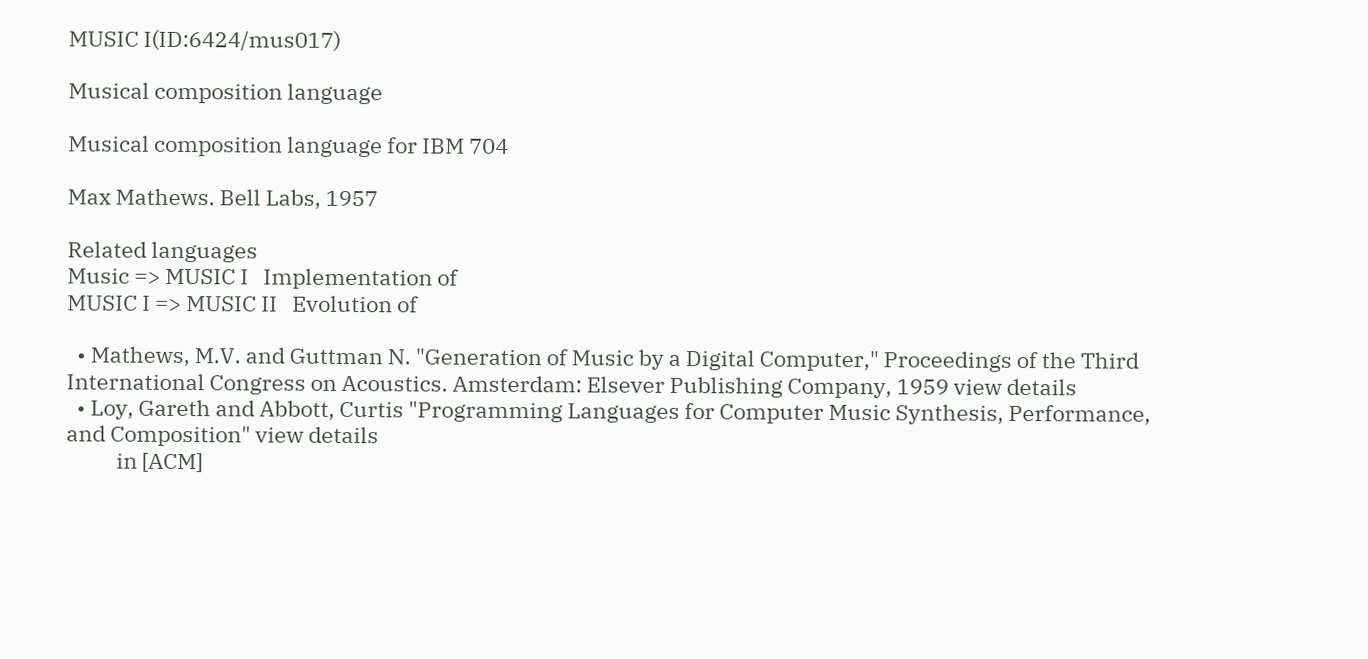MUSIC I(ID:6424/mus017)

Musical composition language

Musical composition language for IBM 704

Max Mathews. Bell Labs, 1957

Related languages
Music => MUSIC I   Implementation of
MUSIC I => MUSIC II   Evolution of

  • Mathews, M.V. and Guttman N. "Generation of Music by a Digital Computer," Proceedings of the Third International Congress on Acoustics. Amsterdam: Elsever Publishing Company, 1959 view details
  • Loy, Gareth and Abbott, Curtis "Programming Languages for Computer Music Synthesis, Performance, and Composition" view details
          in [ACM]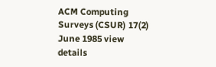ACM Computing Surveys (CSUR) 17(2) June 1985 view details